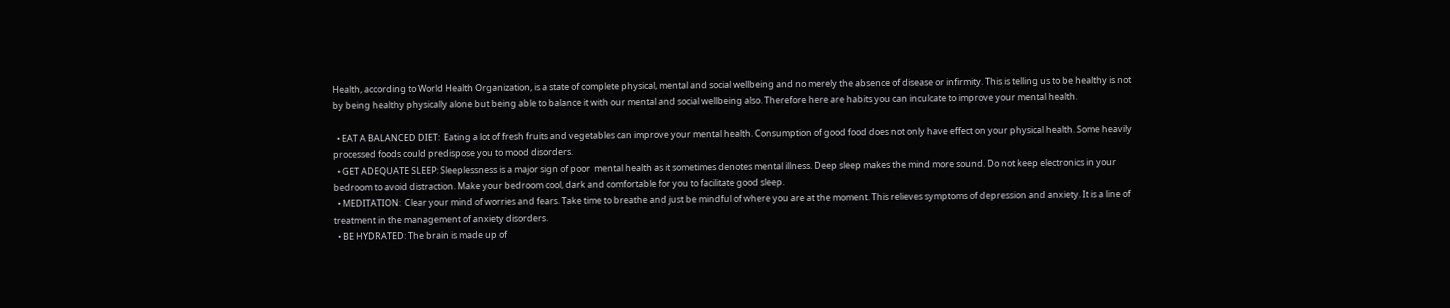Health, according to World Health Organization, is a state of complete physical, mental and social wellbeing and no merely the absence of disease or infirmity. This is telling us to be healthy is not by being healthy physically alone but being able to balance it with our mental and social wellbeing also. Therefore here are habits you can inculcate to improve your mental health.

  • EAT A BALANCED DIET:  Eating a lot of fresh fruits and vegetables can improve your mental health. Consumption of good food does not only have effect on your physical health. Some heavily processed foods could predispose you to mood disorders.
  • GET ADEQUATE SLEEP: Sleeplessness is a major sign of poor  mental health as it sometimes denotes mental illness. Deep sleep makes the mind more sound. Do not keep electronics in your bedroom to avoid distraction. Make your bedroom cool, dark and comfortable for you to facilitate good sleep.
  • MEDITATION:  Clear your mind of worries and fears. Take time to breathe and just be mindful of where you are at the moment. This relieves symptoms of depression and anxiety. It is a line of treatment in the management of anxiety disorders.
  • BE HYDRATED: The brain is made up of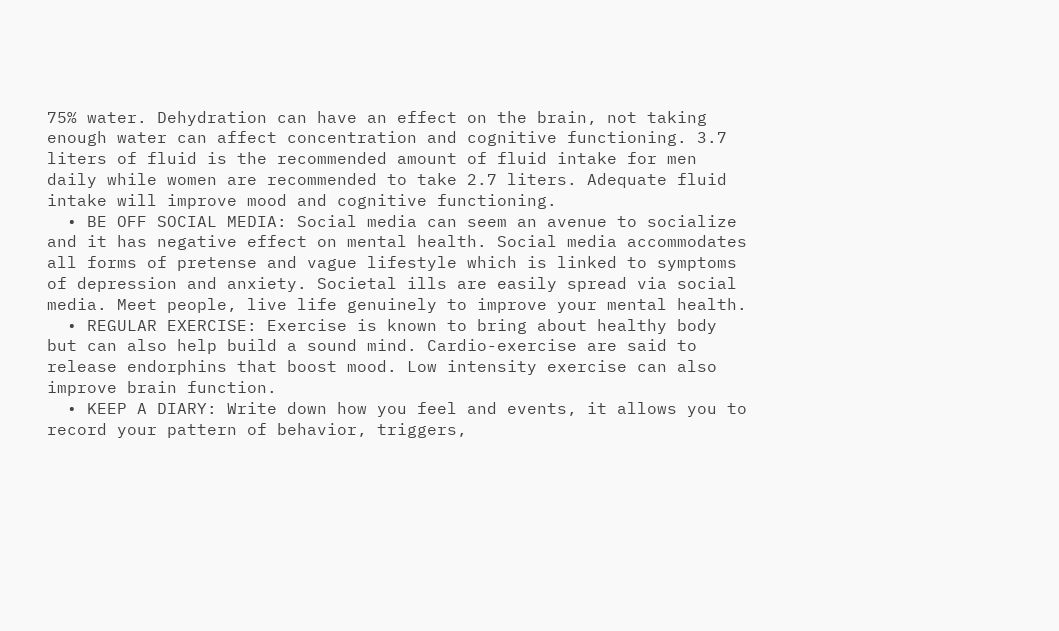75% water. Dehydration can have an effect on the brain, not taking enough water can affect concentration and cognitive functioning. 3.7 liters of fluid is the recommended amount of fluid intake for men daily while women are recommended to take 2.7 liters. Adequate fluid intake will improve mood and cognitive functioning.
  • BE OFF SOCIAL MEDIA: Social media can seem an avenue to socialize and it has negative effect on mental health. Social media accommodates all forms of pretense and vague lifestyle which is linked to symptoms of depression and anxiety. Societal ills are easily spread via social media. Meet people, live life genuinely to improve your mental health.
  • REGULAR EXERCISE: Exercise is known to bring about healthy body but can also help build a sound mind. Cardio-exercise are said to release endorphins that boost mood. Low intensity exercise can also improve brain function.
  • KEEP A DIARY: Write down how you feel and events, it allows you to record your pattern of behavior, triggers,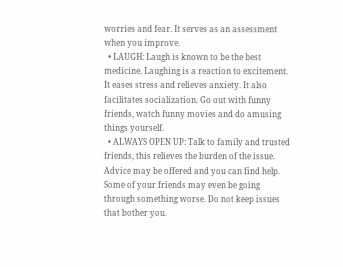worries and fear. It serves as an assessment when you improve.
  • LAUGH: Laugh is known to be the best medicine. Laughing is a reaction to excitement. It eases stress and relieves anxiety. It also facilitates socialization. Go out with funny friends, watch funny movies and do amusing things yourself.
  • ALWAYS OPEN UP: Talk to family and trusted friends, this relieves the burden of the issue. Advice may be offered and you can find help. Some of your friends may even be going through something worse. Do not keep issues that bother you.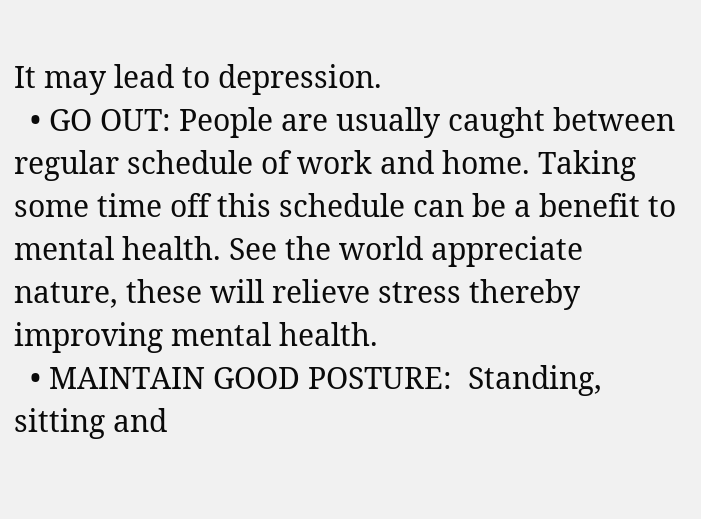It may lead to depression.
  • GO OUT: People are usually caught between regular schedule of work and home. Taking some time off this schedule can be a benefit to mental health. See the world appreciate nature, these will relieve stress thereby improving mental health.
  • MAINTAIN GOOD POSTURE:  Standing, sitting and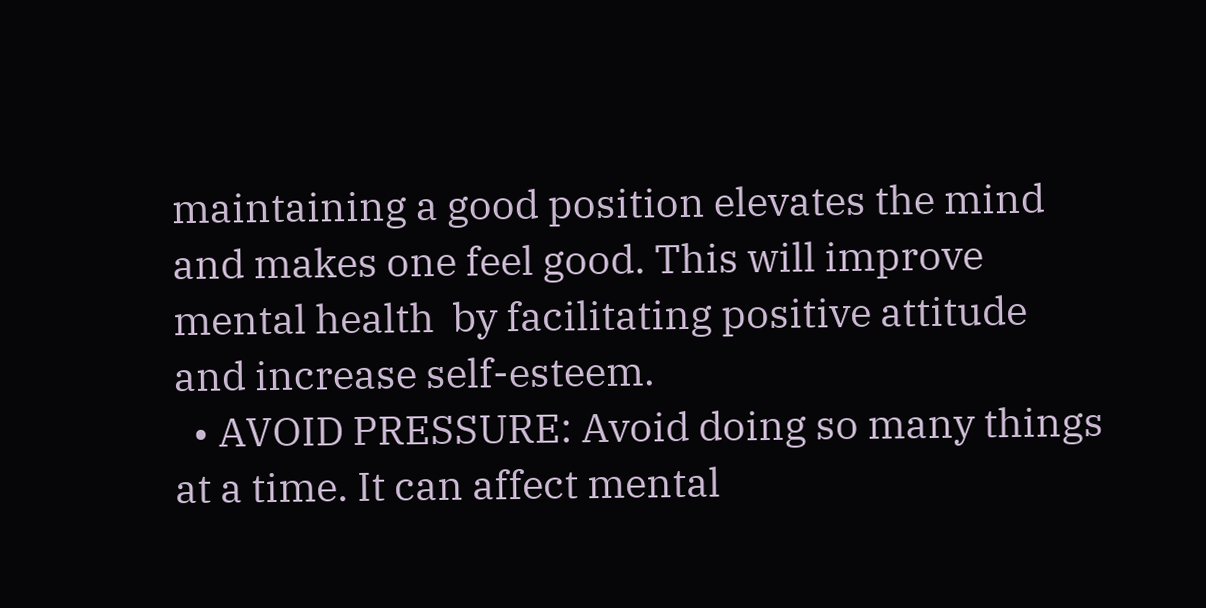maintaining a good position elevates the mind and makes one feel good. This will improve mental health  by facilitating positive attitude and increase self-esteem.
  • AVOID PRESSURE: Avoid doing so many things at a time. It can affect mental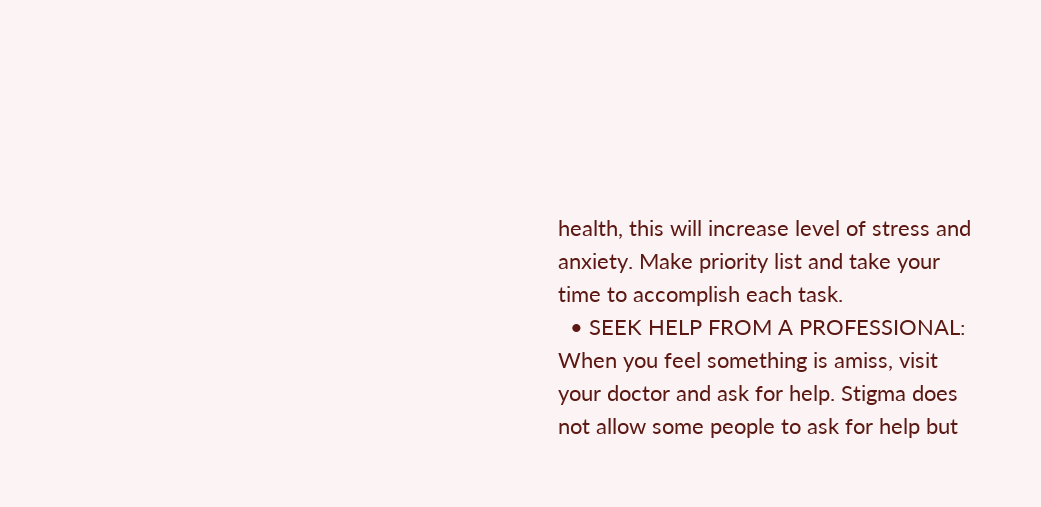health, this will increase level of stress and anxiety. Make priority list and take your time to accomplish each task.
  • SEEK HELP FROM A PROFESSIONAL: When you feel something is amiss, visit your doctor and ask for help. Stigma does not allow some people to ask for help but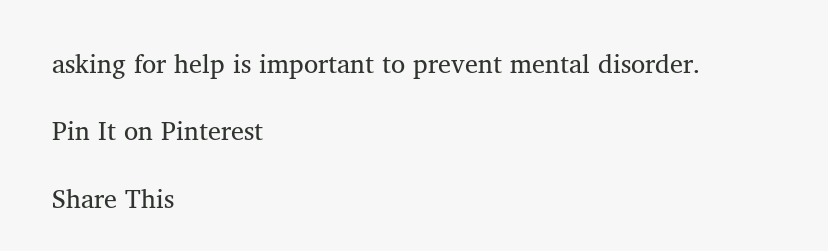asking for help is important to prevent mental disorder.

Pin It on Pinterest

Share This